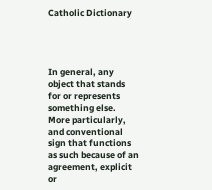Catholic Dictionary




In general, any object that stands for or represents something else. More particularly, and conventional sign that functions as such because of an agreement, explicit or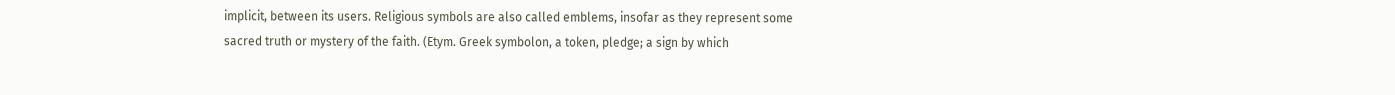implicit, between its users. Religious symbols are also called emblems, insofar as they represent some sacred truth or mystery of the faith. (Etym. Greek symbolon, a token, pledge; a sign by which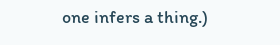one infers a thing.)